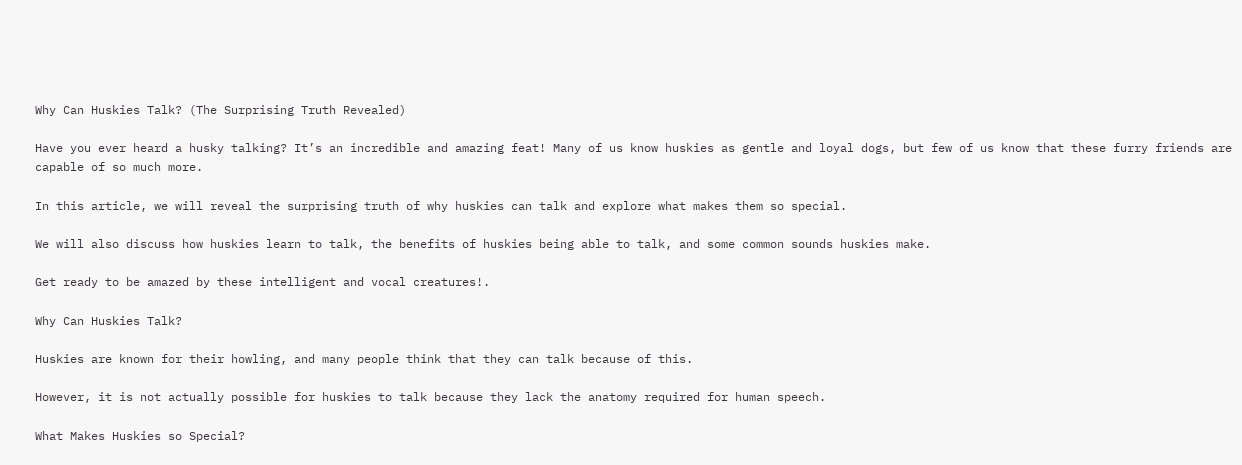Why Can Huskies Talk? (The Surprising Truth Revealed)

Have you ever heard a husky talking? It’s an incredible and amazing feat! Many of us know huskies as gentle and loyal dogs, but few of us know that these furry friends are capable of so much more.

In this article, we will reveal the surprising truth of why huskies can talk and explore what makes them so special.

We will also discuss how huskies learn to talk, the benefits of huskies being able to talk, and some common sounds huskies make.

Get ready to be amazed by these intelligent and vocal creatures!.

Why Can Huskies Talk?

Huskies are known for their howling, and many people think that they can talk because of this.

However, it is not actually possible for huskies to talk because they lack the anatomy required for human speech.

What Makes Huskies so Special?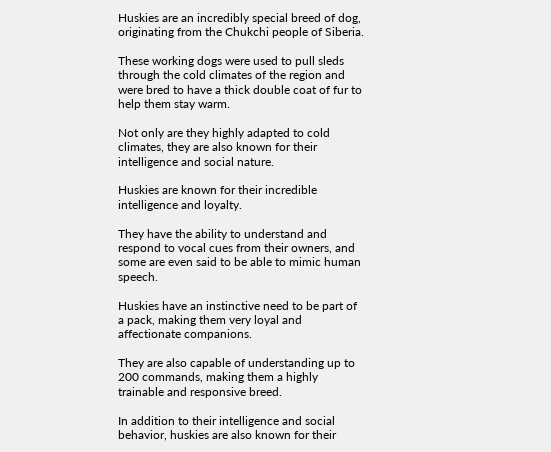Huskies are an incredibly special breed of dog, originating from the Chukchi people of Siberia.

These working dogs were used to pull sleds through the cold climates of the region and were bred to have a thick double coat of fur to help them stay warm.

Not only are they highly adapted to cold climates, they are also known for their intelligence and social nature.

Huskies are known for their incredible intelligence and loyalty.

They have the ability to understand and respond to vocal cues from their owners, and some are even said to be able to mimic human speech.

Huskies have an instinctive need to be part of a pack, making them very loyal and affectionate companions.

They are also capable of understanding up to 200 commands, making them a highly trainable and responsive breed.

In addition to their intelligence and social behavior, huskies are also known for their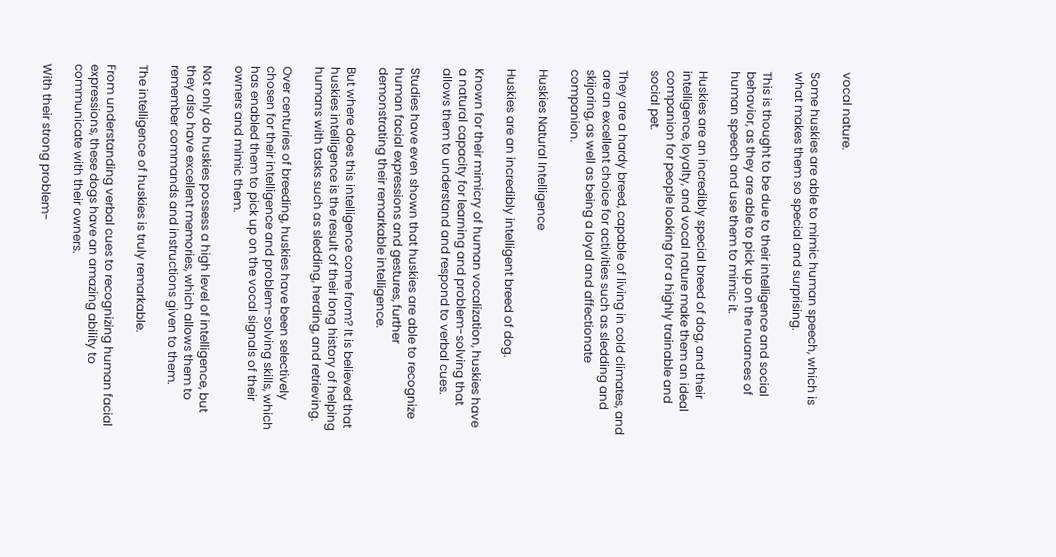vocal nature.

Some huskies are able to mimic human speech, which is what makes them so special and surprising.

This is thought to be due to their intelligence and social behavior, as they are able to pick up on the nuances of human speech and use them to mimic it.

Huskies are an incredibly special breed of dog, and their intelligence, loyalty, and vocal nature make them an ideal companion for people looking for a highly trainable and social pet.

They are a hardy breed, capable of living in cold climates, and are an excellent choice for activities such as sledding and skijoring, as well as being a loyal and affectionate companion.

Huskies Natural Intelligence

Huskies are an incredibly intelligent breed of dog.

Known for their mimicry of human vocalization, huskies have a natural capacity for learning and problem-solving that allows them to understand and respond to verbal cues.

Studies have even shown that huskies are able to recognize human facial expressions and gestures, further demonstrating their remarkable intelligence.

But where does this intelligence come from? It is believed that huskies intelligence is the result of their long history of helping humans with tasks such as sledding, herding, and retrieving.

Over centuries of breeding, huskies have been selectively chosen for their intelligence and problem-solving skills, which has enabled them to pick up on the vocal signals of their owners and mimic them.

Not only do huskies possess a high level of intelligence, but they also have excellent memories, which allows them to remember commands and instructions given to them.

The intelligence of huskies is truly remarkable.

From understanding verbal cues to recognizing human facial expressions, these dogs have an amazing ability to communicate with their owners.

With their strong problem-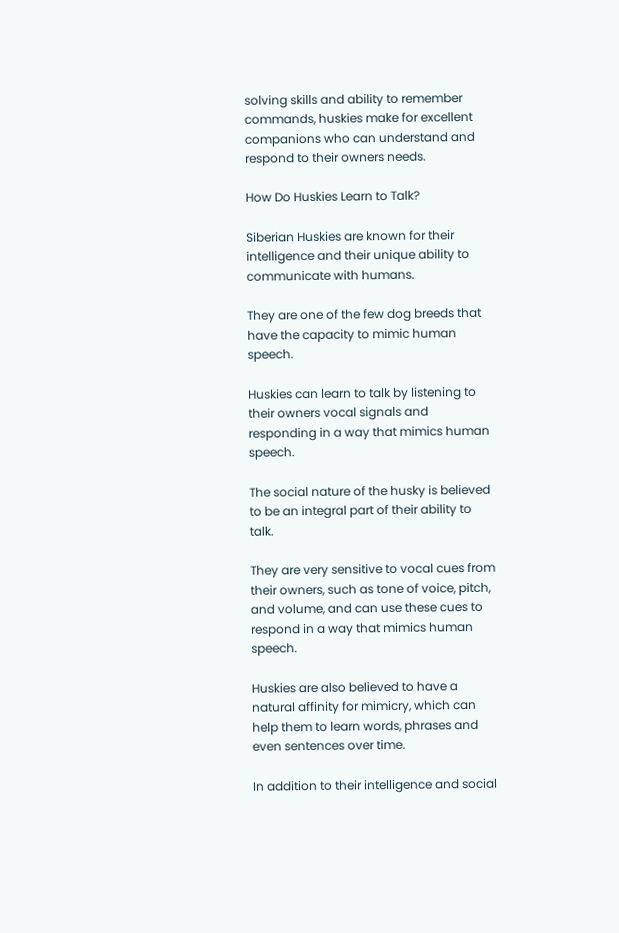solving skills and ability to remember commands, huskies make for excellent companions who can understand and respond to their owners needs.

How Do Huskies Learn to Talk?

Siberian Huskies are known for their intelligence and their unique ability to communicate with humans.

They are one of the few dog breeds that have the capacity to mimic human speech.

Huskies can learn to talk by listening to their owners vocal signals and responding in a way that mimics human speech.

The social nature of the husky is believed to be an integral part of their ability to talk.

They are very sensitive to vocal cues from their owners, such as tone of voice, pitch, and volume, and can use these cues to respond in a way that mimics human speech.

Huskies are also believed to have a natural affinity for mimicry, which can help them to learn words, phrases and even sentences over time.

In addition to their intelligence and social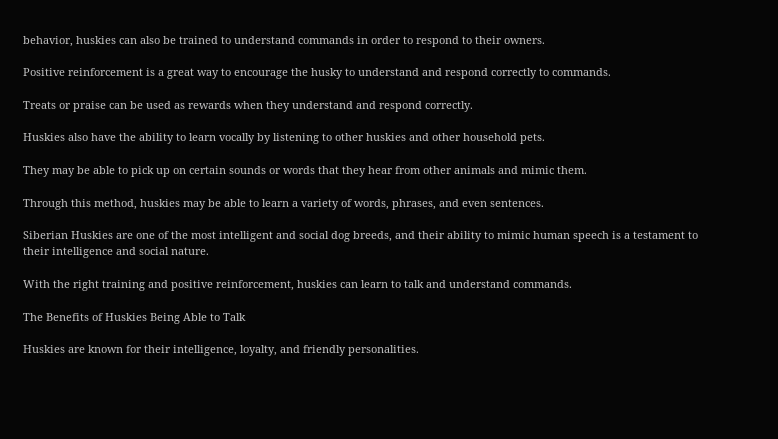behavior, huskies can also be trained to understand commands in order to respond to their owners.

Positive reinforcement is a great way to encourage the husky to understand and respond correctly to commands.

Treats or praise can be used as rewards when they understand and respond correctly.

Huskies also have the ability to learn vocally by listening to other huskies and other household pets.

They may be able to pick up on certain sounds or words that they hear from other animals and mimic them.

Through this method, huskies may be able to learn a variety of words, phrases, and even sentences.

Siberian Huskies are one of the most intelligent and social dog breeds, and their ability to mimic human speech is a testament to their intelligence and social nature.

With the right training and positive reinforcement, huskies can learn to talk and understand commands.

The Benefits of Huskies Being Able to Talk

Huskies are known for their intelligence, loyalty, and friendly personalities.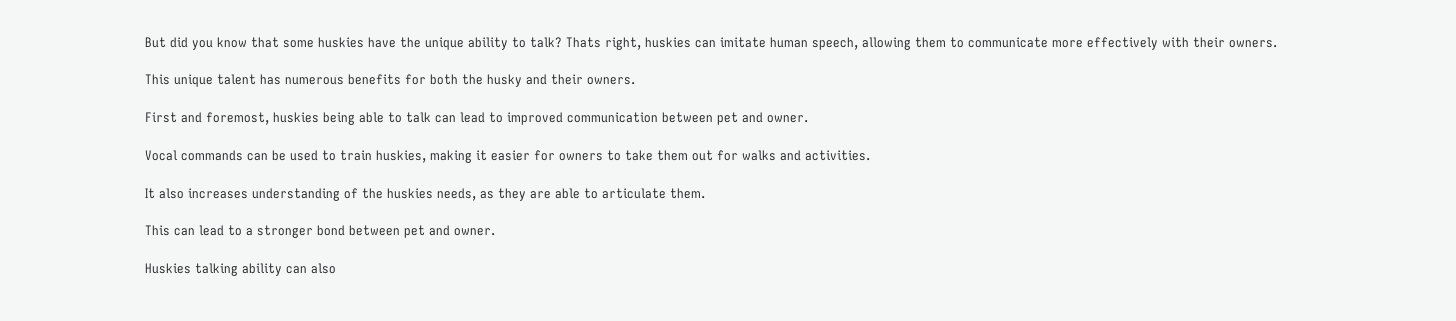But did you know that some huskies have the unique ability to talk? Thats right, huskies can imitate human speech, allowing them to communicate more effectively with their owners.

This unique talent has numerous benefits for both the husky and their owners.

First and foremost, huskies being able to talk can lead to improved communication between pet and owner.

Vocal commands can be used to train huskies, making it easier for owners to take them out for walks and activities.

It also increases understanding of the huskies needs, as they are able to articulate them.

This can lead to a stronger bond between pet and owner.

Huskies talking ability can also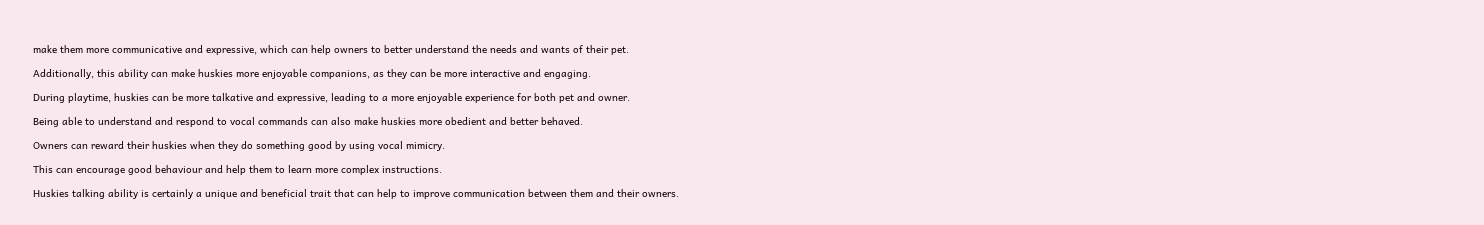make them more communicative and expressive, which can help owners to better understand the needs and wants of their pet.

Additionally, this ability can make huskies more enjoyable companions, as they can be more interactive and engaging.

During playtime, huskies can be more talkative and expressive, leading to a more enjoyable experience for both pet and owner.

Being able to understand and respond to vocal commands can also make huskies more obedient and better behaved.

Owners can reward their huskies when they do something good by using vocal mimicry.

This can encourage good behaviour and help them to learn more complex instructions.

Huskies talking ability is certainly a unique and beneficial trait that can help to improve communication between them and their owners.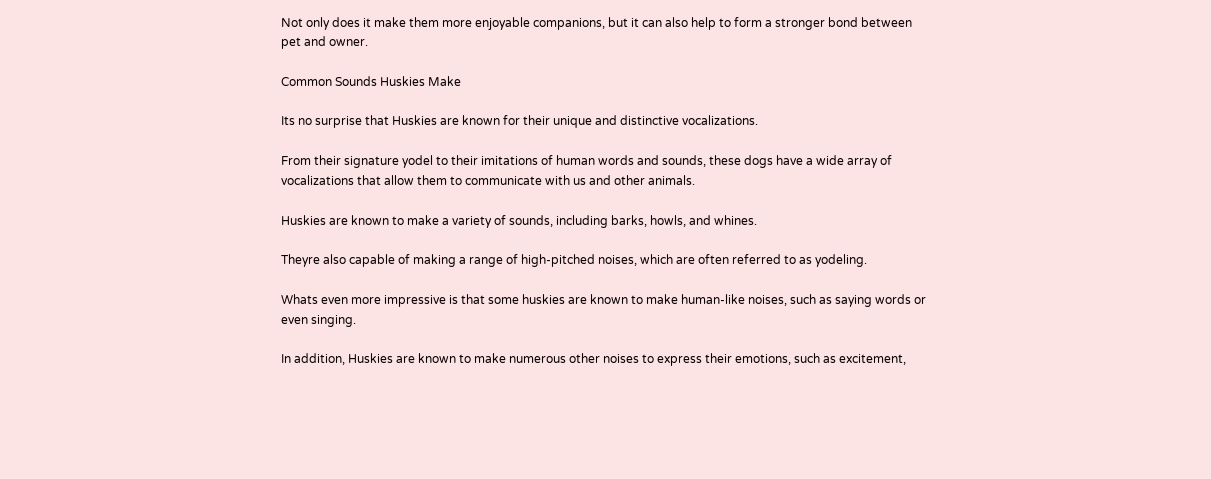Not only does it make them more enjoyable companions, but it can also help to form a stronger bond between pet and owner.

Common Sounds Huskies Make

Its no surprise that Huskies are known for their unique and distinctive vocalizations.

From their signature yodel to their imitations of human words and sounds, these dogs have a wide array of vocalizations that allow them to communicate with us and other animals.

Huskies are known to make a variety of sounds, including barks, howls, and whines.

Theyre also capable of making a range of high-pitched noises, which are often referred to as yodeling.

Whats even more impressive is that some huskies are known to make human-like noises, such as saying words or even singing.

In addition, Huskies are known to make numerous other noises to express their emotions, such as excitement,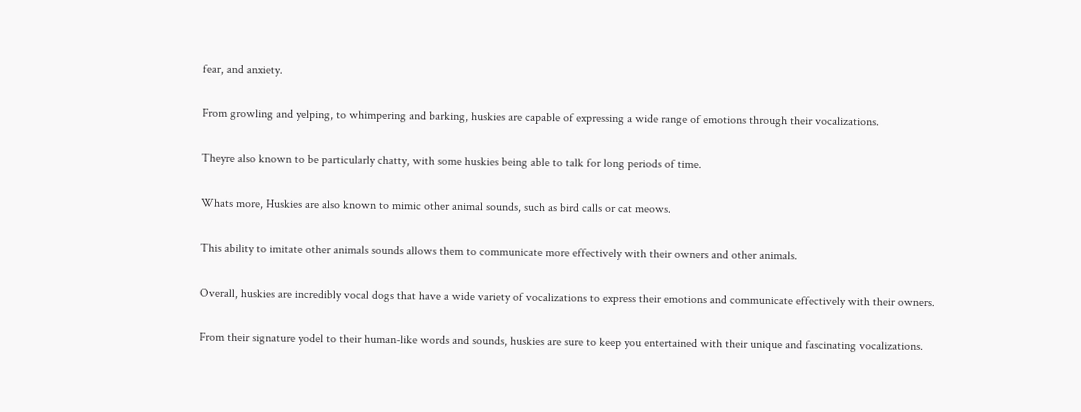fear, and anxiety.

From growling and yelping, to whimpering and barking, huskies are capable of expressing a wide range of emotions through their vocalizations.

Theyre also known to be particularly chatty, with some huskies being able to talk for long periods of time.

Whats more, Huskies are also known to mimic other animal sounds, such as bird calls or cat meows.

This ability to imitate other animals sounds allows them to communicate more effectively with their owners and other animals.

Overall, huskies are incredibly vocal dogs that have a wide variety of vocalizations to express their emotions and communicate effectively with their owners.

From their signature yodel to their human-like words and sounds, huskies are sure to keep you entertained with their unique and fascinating vocalizations.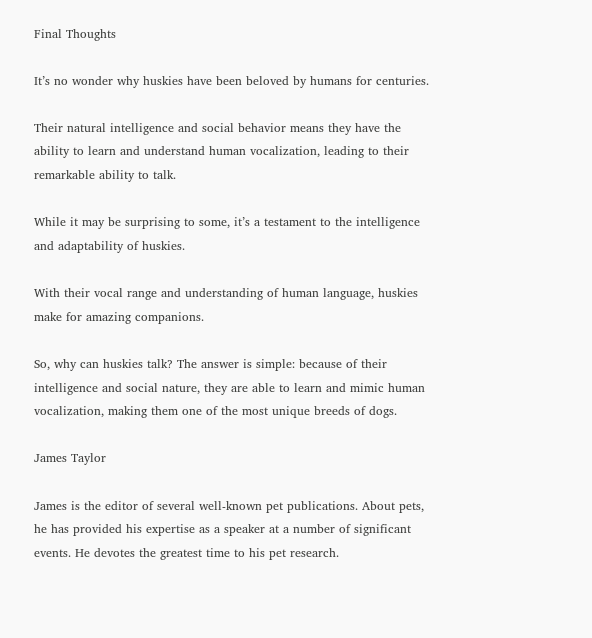Final Thoughts

It’s no wonder why huskies have been beloved by humans for centuries.

Their natural intelligence and social behavior means they have the ability to learn and understand human vocalization, leading to their remarkable ability to talk.

While it may be surprising to some, it’s a testament to the intelligence and adaptability of huskies.

With their vocal range and understanding of human language, huskies make for amazing companions.

So, why can huskies talk? The answer is simple: because of their intelligence and social nature, they are able to learn and mimic human vocalization, making them one of the most unique breeds of dogs.

James Taylor

James is the editor of several well-known pet publications. About pets, he has provided his expertise as a speaker at a number of significant events. He devotes the greatest time to his pet research.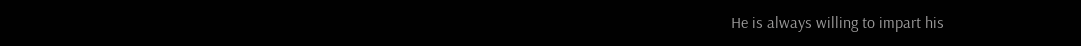He is always willing to impart his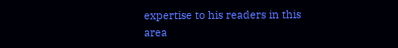expertise to his readers in this area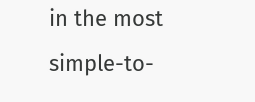in the most simple-to-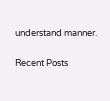understand manner.

Recent Posts